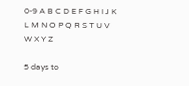0-9 A B C D E F G H I J K L M N O P Q R S T U V W X Y Z

5 days to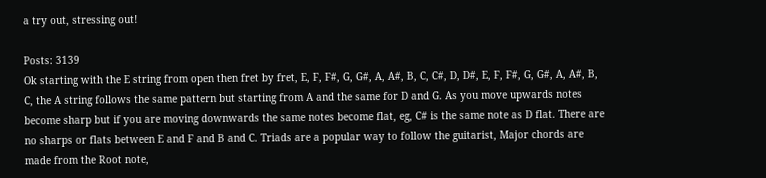a try out, stressing out!

Posts: 3139
Ok starting with the E string from open then fret by fret, E, F, F#, G, G#, A, A#, B, C, C#, D, D#, E, F, F#, G, G#, A, A#, B, C, the A string follows the same pattern but starting from A and the same for D and G. As you move upwards notes become sharp but if you are moving downwards the same notes become flat, eg, C# is the same note as D flat. There are no sharps or flats between E and F and B and C. Triads are a popular way to follow the guitarist, Major chords are made from the Root note,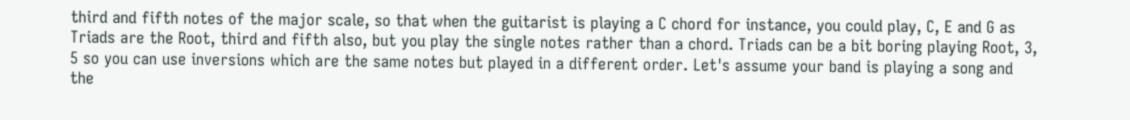third and fifth notes of the major scale, so that when the guitarist is playing a C chord for instance, you could play, C, E and G as Triads are the Root, third and fifth also, but you play the single notes rather than a chord. Triads can be a bit boring playing Root, 3, 5 so you can use inversions which are the same notes but played in a different order. Let's assume your band is playing a song and the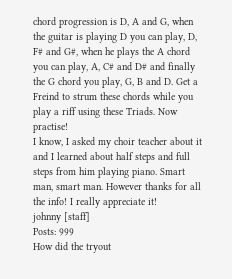chord progression is D, A and G, when the guitar is playing D you can play, D, F# and G#, when he plays the A chord you can play, A, C# and D# and finally the G chord you play, G, B and D. Get a Freind to strum these chords while you play a riff using these Triads. Now practise!
I know, I asked my choir teacher about it and I learned about half steps and full steps from him playing piano. Smart man, smart man. However thanks for all the info! I really appreciate it!
johnny [staff]
Posts: 999
How did the tryout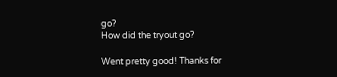go?
How did the tryout go?

Went pretty good! Thanks for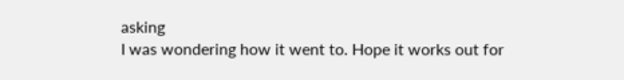asking
I was wondering how it went to. Hope it works out for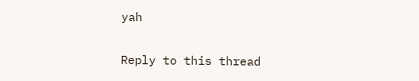yah

Reply to this thread